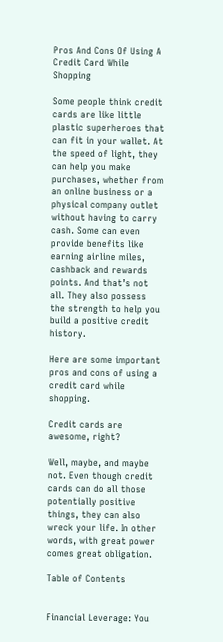Pros And Cons Of Using A Credit Card While Shopping

Some people think credit cards are like little plastic superheroes that can fit in your wallet. At the speed of light, they can help you make purchases, whether from an online business or a physical company outlet without having to carry cash. Some can even provide benefits like earning airline miles, cashback and rewards points. And that’s not all. They also possess the strength to help you build a positive credit history.

Here are some important pros and cons of using a credit card while shopping.

Credit cards are awesome, right?

Well, maybe, and maybe not. Even though credit cards can do all those potentially positive things, they can also wreck your life. In other words, with great power comes great obligation.

Table of Contents


Financial Leverage: You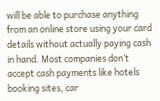will be able to purchase anything from an online store using your card details without actually paying cash in hand. Most companies don’t accept cash payments like hotels booking sites, car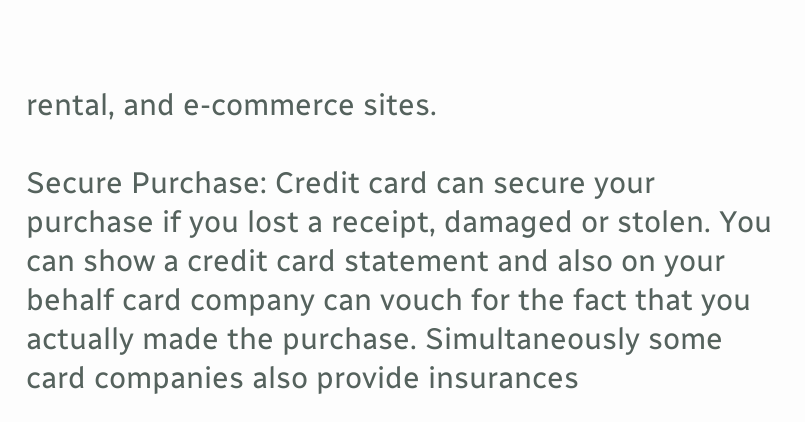rental, and e-commerce sites.

Secure Purchase: Credit card can secure your purchase if you lost a receipt, damaged or stolen. You can show a credit card statement and also on your behalf card company can vouch for the fact that you actually made the purchase. Simultaneously some card companies also provide insurances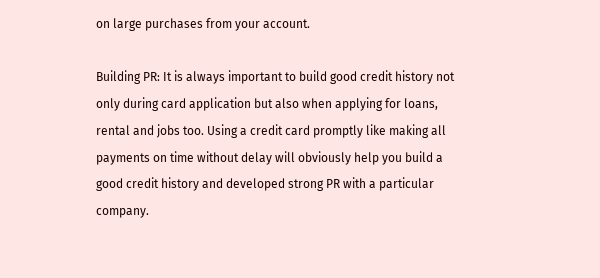on large purchases from your account.

Building PR: It is always important to build good credit history not only during card application but also when applying for loans, rental and jobs too. Using a credit card promptly like making all payments on time without delay will obviously help you build a good credit history and developed strong PR with a particular company.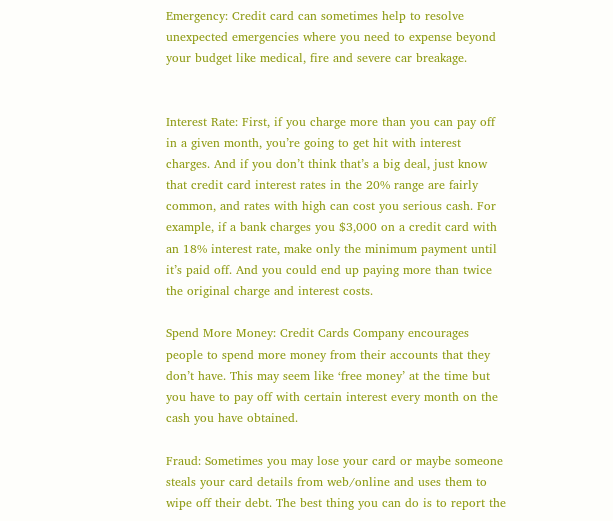Emergency: Credit card can sometimes help to resolve unexpected emergencies where you need to expense beyond your budget like medical, fire and severe car breakage.


Interest Rate: First, if you charge more than you can pay off in a given month, you’re going to get hit with interest charges. And if you don’t think that’s a big deal, just know that credit card interest rates in the 20% range are fairly common, and rates with high can cost you serious cash. For example, if a bank charges you $3,000 on a credit card with an 18% interest rate, make only the minimum payment until it’s paid off. And you could end up paying more than twice the original charge and interest costs.

Spend More Money: Credit Cards Company encourages people to spend more money from their accounts that they don’t have. This may seem like ‘free money’ at the time but you have to pay off with certain interest every month on the cash you have obtained.

Fraud: Sometimes you may lose your card or maybe someone steals your card details from web/online and uses them to wipe off their debt. The best thing you can do is to report the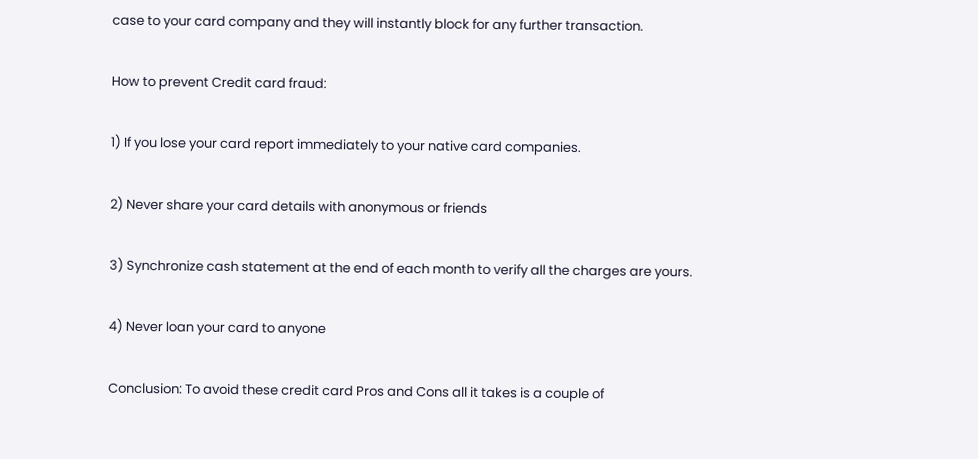case to your card company and they will instantly block for any further transaction.

How to prevent Credit card fraud:

1) If you lose your card report immediately to your native card companies.

2) Never share your card details with anonymous or friends

3) Synchronize cash statement at the end of each month to verify all the charges are yours.

4) Never loan your card to anyone

Conclusion: To avoid these credit card Pros and Cons all it takes is a couple of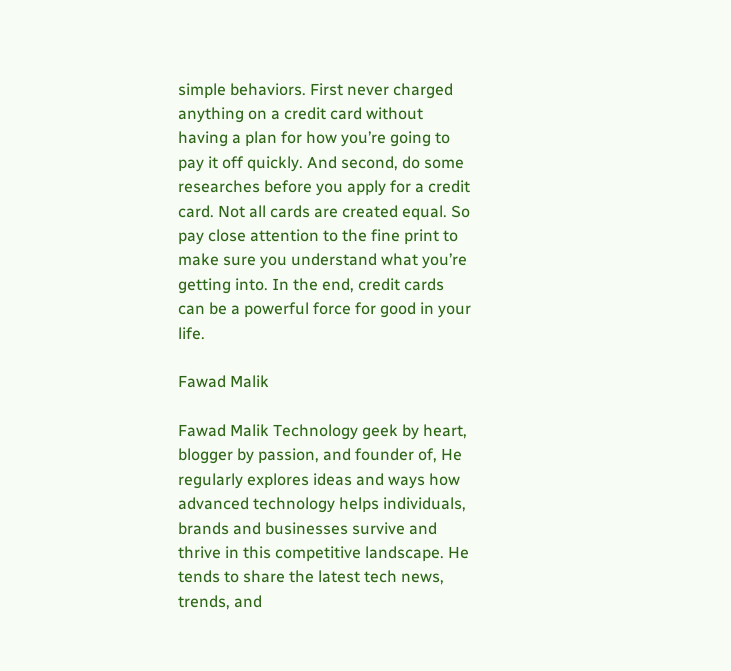simple behaviors. First never charged anything on a credit card without having a plan for how you’re going to pay it off quickly. And second, do some researches before you apply for a credit card. Not all cards are created equal. So pay close attention to the fine print to make sure you understand what you’re getting into. In the end, credit cards can be a powerful force for good in your life.

Fawad Malik

Fawad Malik Technology geek by heart, blogger by passion, and founder of, He regularly explores ideas and ways how advanced technology helps individuals, brands and businesses survive and thrive in this competitive landscape. He tends to share the latest tech news, trends, and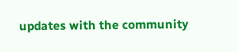updates with the community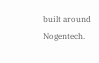built around Nogentech.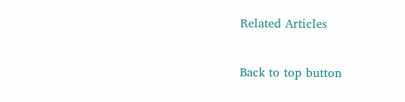Related Articles

Back to top button